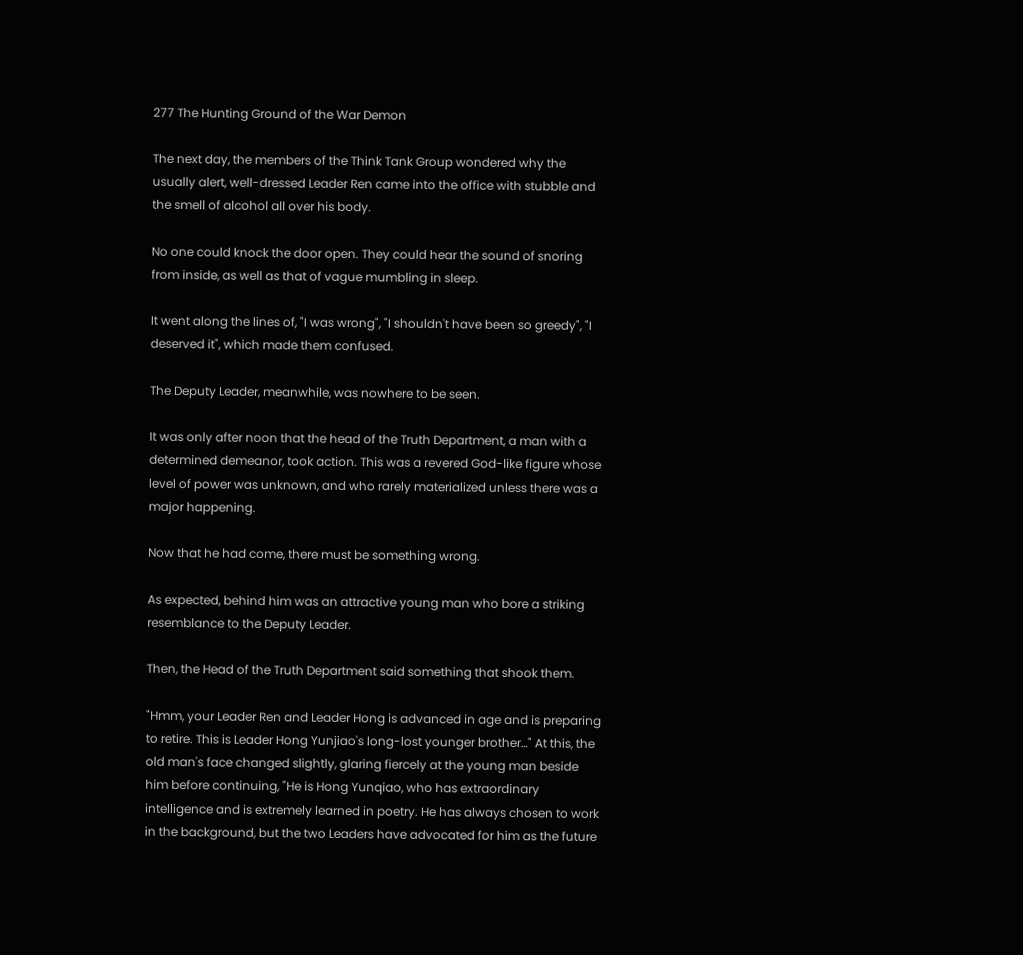277 The Hunting Ground of the War Demon

The next day, the members of the Think Tank Group wondered why the usually alert, well-dressed Leader Ren came into the office with stubble and the smell of alcohol all over his body.

No one could knock the door open. They could hear the sound of snoring from inside, as well as that of vague mumbling in sleep.

It went along the lines of, "I was wrong", "I shouldn't have been so greedy", "I deserved it", which made them confused.

The Deputy Leader, meanwhile, was nowhere to be seen.

It was only after noon that the head of the Truth Department, a man with a determined demeanor, took action. This was a revered God-like figure whose level of power was unknown, and who rarely materialized unless there was a major happening.

Now that he had come, there must be something wrong.

As expected, behind him was an attractive young man who bore a striking resemblance to the Deputy Leader.

Then, the Head of the Truth Department said something that shook them.

"Hmm, your Leader Ren and Leader Hong is advanced in age and is preparing to retire. This is Leader Hong Yunjiao's long-lost younger brother…" At this, the old man's face changed slightly, glaring fiercely at the young man beside him before continuing, "He is Hong Yunqiao, who has extraordinary intelligence and is extremely learned in poetry. He has always chosen to work in the background, but the two Leaders have advocated for him as the future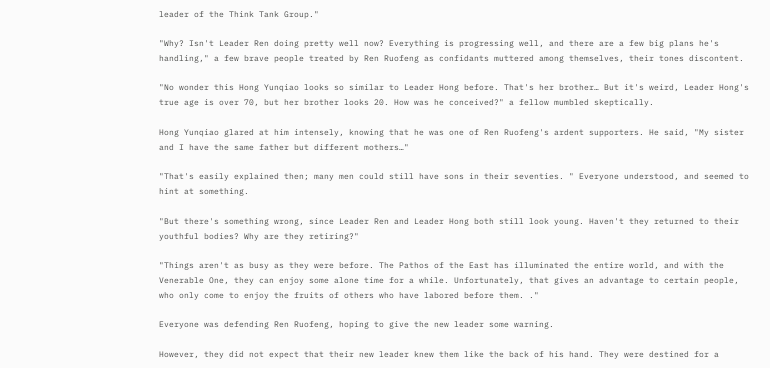leader of the Think Tank Group."

"Why? Isn't Leader Ren doing pretty well now? Everything is progressing well, and there are a few big plans he's handling," a few brave people treated by Ren Ruofeng as confidants muttered among themselves, their tones discontent.

"No wonder this Hong Yunqiao looks so similar to Leader Hong before. That's her brother… But it's weird, Leader Hong's true age is over 70, but her brother looks 20. How was he conceived?" a fellow mumbled skeptically.

Hong Yunqiao glared at him intensely, knowing that he was one of Ren Ruofeng's ardent supporters. He said, "My sister and I have the same father but different mothers…"

"That's easily explained then; many men could still have sons in their seventies. " Everyone understood, and seemed to hint at something.

"But there's something wrong, since Leader Ren and Leader Hong both still look young. Haven't they returned to their youthful bodies? Why are they retiring?"

"Things aren't as busy as they were before. The Pathos of the East has illuminated the entire world, and with the Venerable One, they can enjoy some alone time for a while. Unfortunately, that gives an advantage to certain people, who only come to enjoy the fruits of others who have labored before them. ."

Everyone was defending Ren Ruofeng, hoping to give the new leader some warning.

However, they did not expect that their new leader knew them like the back of his hand. They were destined for a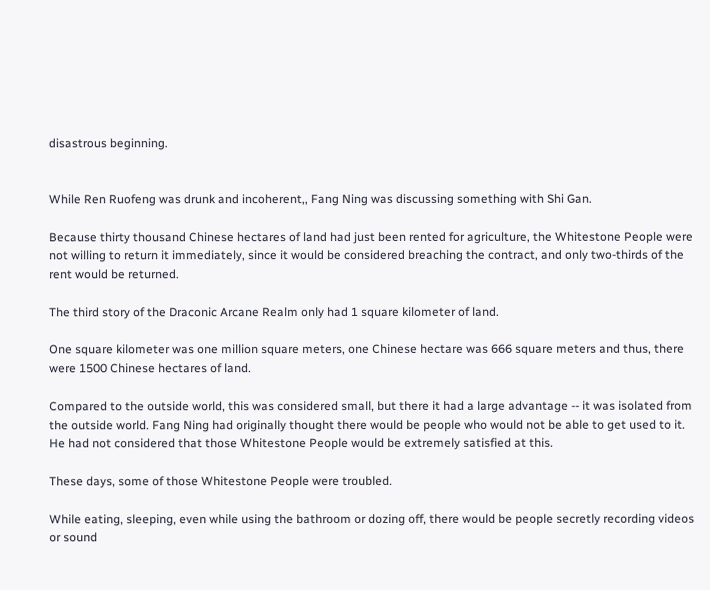disastrous beginning.


While Ren Ruofeng was drunk and incoherent,, Fang Ning was discussing something with Shi Gan.

Because thirty thousand Chinese hectares of land had just been rented for agriculture, the Whitestone People were not willing to return it immediately, since it would be considered breaching the contract, and only two-thirds of the rent would be returned.

The third story of the Draconic Arcane Realm only had 1 square kilometer of land.

One square kilometer was one million square meters, one Chinese hectare was 666 square meters and thus, there were 1500 Chinese hectares of land.

Compared to the outside world, this was considered small, but there it had a large advantage -- it was isolated from the outside world. Fang Ning had originally thought there would be people who would not be able to get used to it. He had not considered that those Whitestone People would be extremely satisfied at this.

These days, some of those Whitestone People were troubled.

While eating, sleeping, even while using the bathroom or dozing off, there would be people secretly recording videos or sound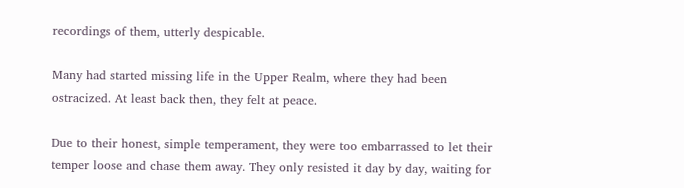recordings of them, utterly despicable.

Many had started missing life in the Upper Realm, where they had been ostracized. At least back then, they felt at peace.

Due to their honest, simple temperament, they were too embarrassed to let their temper loose and chase them away. They only resisted it day by day, waiting for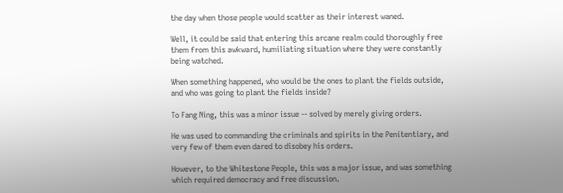the day when those people would scatter as their interest waned.

Well, it could be said that entering this arcane realm could thoroughly free them from this awkward, humiliating situation where they were constantly being watched.

When something happened, who would be the ones to plant the fields outside, and who was going to plant the fields inside?

To Fang Ning, this was a minor issue -- solved by merely giving orders.

He was used to commanding the criminals and spirits in the Penitentiary, and very few of them even dared to disobey his orders.

However, to the Whitestone People, this was a major issue, and was something which required democracy and free discussion.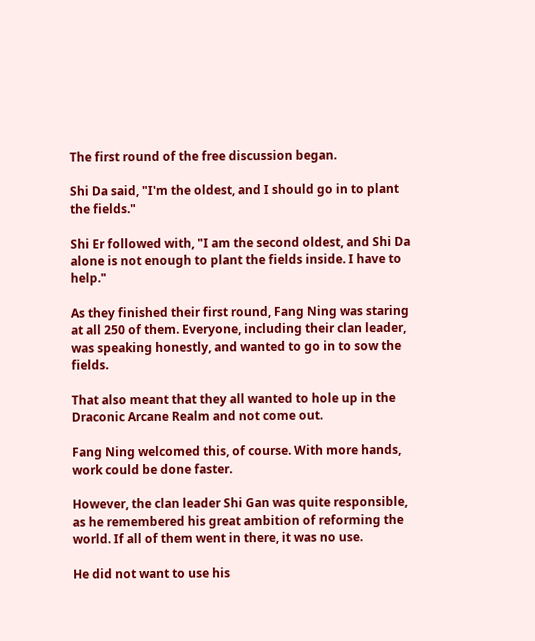The first round of the free discussion began.

Shi Da said, "I'm the oldest, and I should go in to plant the fields."

Shi Er followed with, "I am the second oldest, and Shi Da alone is not enough to plant the fields inside. I have to help."

As they finished their first round, Fang Ning was staring at all 250 of them. Everyone, including their clan leader, was speaking honestly, and wanted to go in to sow the fields.

That also meant that they all wanted to hole up in the Draconic Arcane Realm and not come out.

Fang Ning welcomed this, of course. With more hands, work could be done faster.

However, the clan leader Shi Gan was quite responsible, as he remembered his great ambition of reforming the world. If all of them went in there, it was no use.

He did not want to use his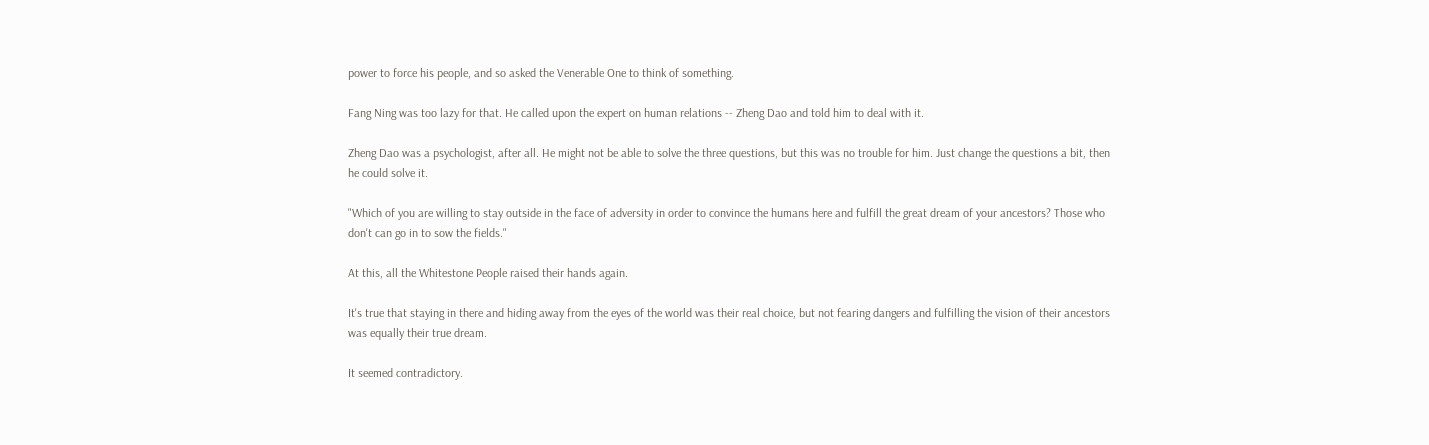power to force his people, and so asked the Venerable One to think of something.

Fang Ning was too lazy for that. He called upon the expert on human relations -- Zheng Dao and told him to deal with it.

Zheng Dao was a psychologist, after all. He might not be able to solve the three questions, but this was no trouble for him. Just change the questions a bit, then he could solve it.

"Which of you are willing to stay outside in the face of adversity in order to convince the humans here and fulfill the great dream of your ancestors? Those who don't can go in to sow the fields."

At this, all the Whitestone People raised their hands again.

It's true that staying in there and hiding away from the eyes of the world was their real choice, but not fearing dangers and fulfilling the vision of their ancestors was equally their true dream.

It seemed contradictory.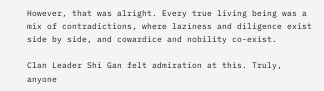However, that was alright. Every true living being was a mix of contradictions, where laziness and diligence exist side by side, and cowardice and nobility co-exist.

Clan Leader Shi Gan felt admiration at this. Truly, anyone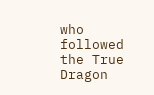who followed the True Dragon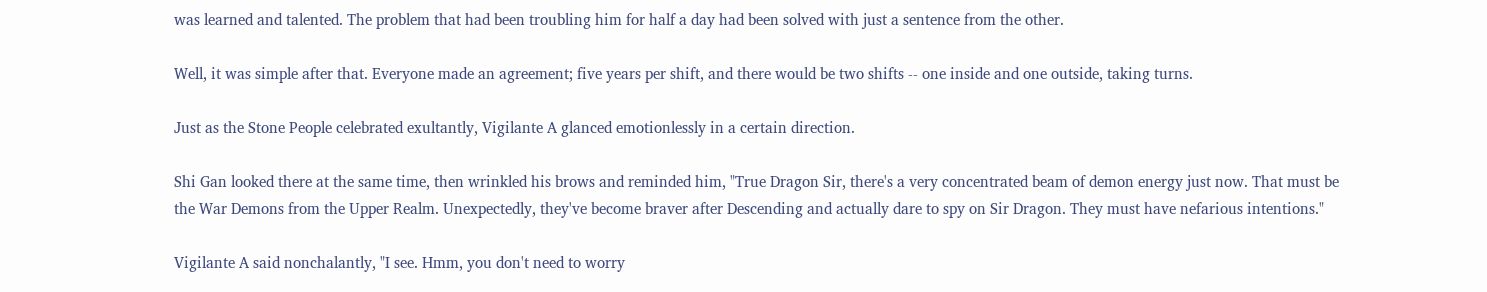was learned and talented. The problem that had been troubling him for half a day had been solved with just a sentence from the other.

Well, it was simple after that. Everyone made an agreement; five years per shift, and there would be two shifts -- one inside and one outside, taking turns.

Just as the Stone People celebrated exultantly, Vigilante A glanced emotionlessly in a certain direction.

Shi Gan looked there at the same time, then wrinkled his brows and reminded him, "True Dragon Sir, there's a very concentrated beam of demon energy just now. That must be the War Demons from the Upper Realm. Unexpectedly, they've become braver after Descending and actually dare to spy on Sir Dragon. They must have nefarious intentions."

Vigilante A said nonchalantly, "I see. Hmm, you don't need to worry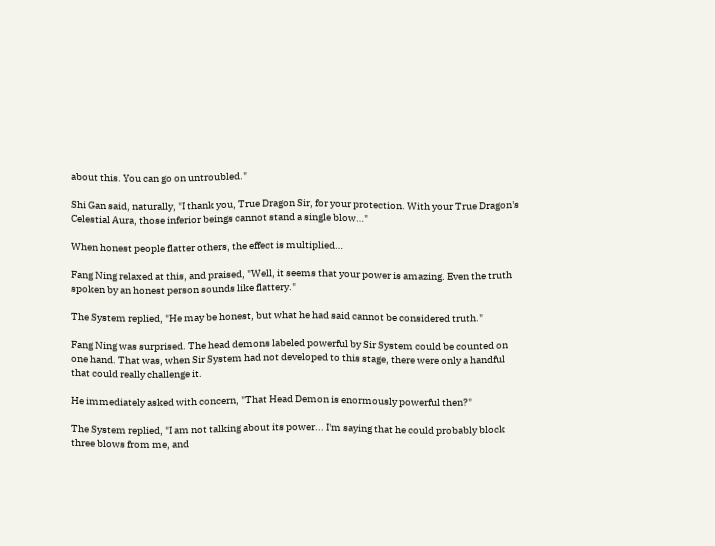about this. You can go on untroubled."

Shi Gan said, naturally, "I thank you, True Dragon Sir, for your protection. With your True Dragon's Celestial Aura, those inferior beings cannot stand a single blow…"

When honest people flatter others, the effect is multiplied…

Fang Ning relaxed at this, and praised, "Well, it seems that your power is amazing. Even the truth spoken by an honest person sounds like flattery."

The System replied, "He may be honest, but what he had said cannot be considered truth."

Fang Ning was surprised. The head demons labeled powerful by Sir System could be counted on one hand. That was, when Sir System had not developed to this stage, there were only a handful that could really challenge it.

He immediately asked with concern, "That Head Demon is enormously powerful then?"

The System replied, "I am not talking about its power... I'm saying that he could probably block three blows from me, and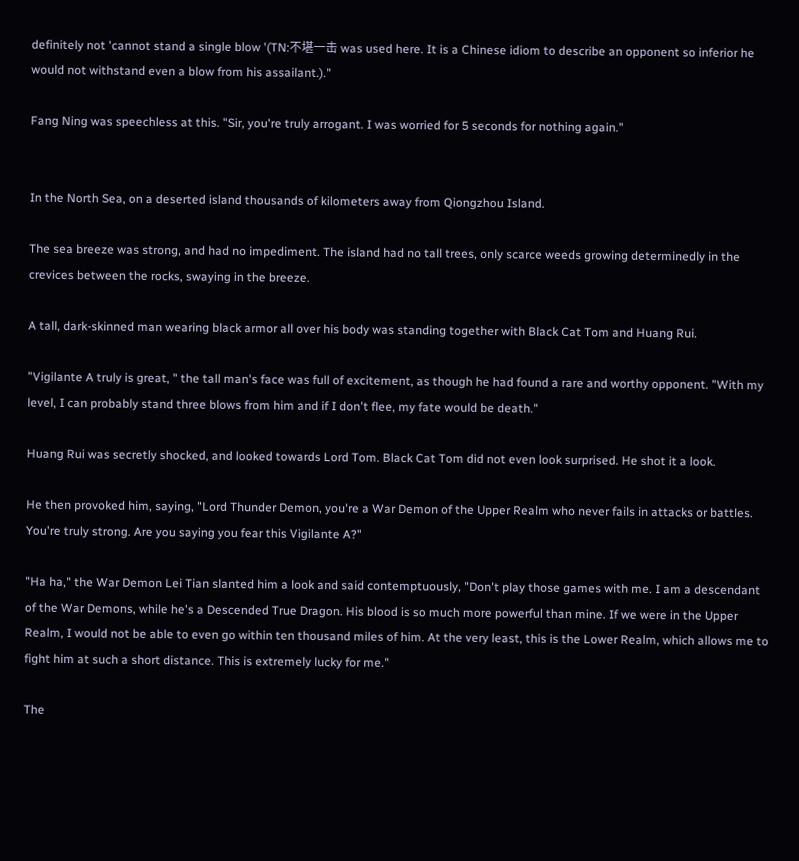definitely not 'cannot stand a single blow '(TN:不堪一击 was used here. It is a Chinese idiom to describe an opponent so inferior he would not withstand even a blow from his assailant.)."

Fang Ning was speechless at this. "Sir, you're truly arrogant. I was worried for 5 seconds for nothing again."


In the North Sea, on a deserted island thousands of kilometers away from Qiongzhou Island.

The sea breeze was strong, and had no impediment. The island had no tall trees, only scarce weeds growing determinedly in the crevices between the rocks, swaying in the breeze.

A tall, dark-skinned man wearing black armor all over his body was standing together with Black Cat Tom and Huang Rui.

"Vigilante A truly is great, " the tall man's face was full of excitement, as though he had found a rare and worthy opponent. "With my level, I can probably stand three blows from him and if I don't flee, my fate would be death."

Huang Rui was secretly shocked, and looked towards Lord Tom. Black Cat Tom did not even look surprised. He shot it a look.

He then provoked him, saying, "Lord Thunder Demon, you're a War Demon of the Upper Realm who never fails in attacks or battles. You're truly strong. Are you saying you fear this Vigilante A?"

"Ha ha," the War Demon Lei Tian slanted him a look and said contemptuously, "Don't play those games with me. I am a descendant of the War Demons, while he's a Descended True Dragon. His blood is so much more powerful than mine. If we were in the Upper Realm, I would not be able to even go within ten thousand miles of him. At the very least, this is the Lower Realm, which allows me to fight him at such a short distance. This is extremely lucky for me."

The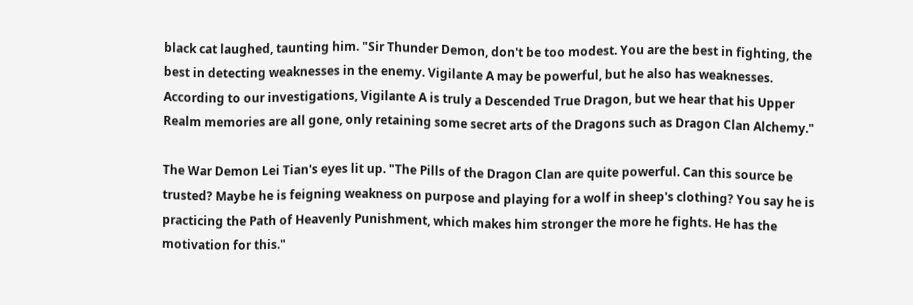black cat laughed, taunting him. "Sir Thunder Demon, don't be too modest. You are the best in fighting, the best in detecting weaknesses in the enemy. Vigilante A may be powerful, but he also has weaknesses. According to our investigations, Vigilante A is truly a Descended True Dragon, but we hear that his Upper Realm memories are all gone, only retaining some secret arts of the Dragons such as Dragon Clan Alchemy."

The War Demon Lei Tian's eyes lit up. "The Pills of the Dragon Clan are quite powerful. Can this source be trusted? Maybe he is feigning weakness on purpose and playing for a wolf in sheep's clothing? You say he is practicing the Path of Heavenly Punishment, which makes him stronger the more he fights. He has the motivation for this."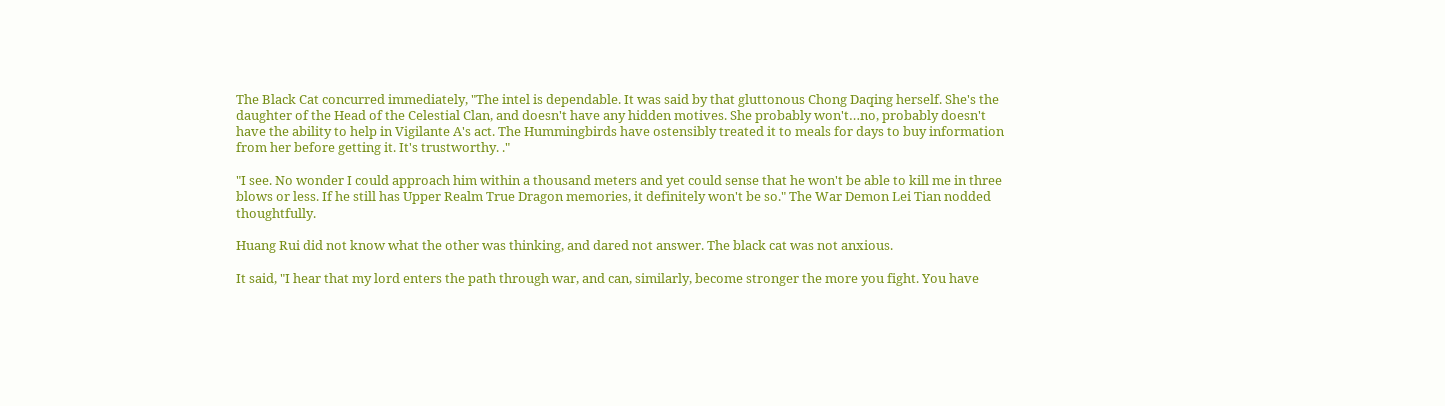The Black Cat concurred immediately, "The intel is dependable. It was said by that gluttonous Chong Daqing herself. She's the daughter of the Head of the Celestial Clan, and doesn't have any hidden motives. She probably won't…no, probably doesn't have the ability to help in Vigilante A's act. The Hummingbirds have ostensibly treated it to meals for days to buy information from her before getting it. It's trustworthy. ."

"I see. No wonder I could approach him within a thousand meters and yet could sense that he won't be able to kill me in three blows or less. If he still has Upper Realm True Dragon memories, it definitely won't be so." The War Demon Lei Tian nodded thoughtfully.

Huang Rui did not know what the other was thinking, and dared not answer. The black cat was not anxious.

It said, "I hear that my lord enters the path through war, and can, similarly, become stronger the more you fight. You have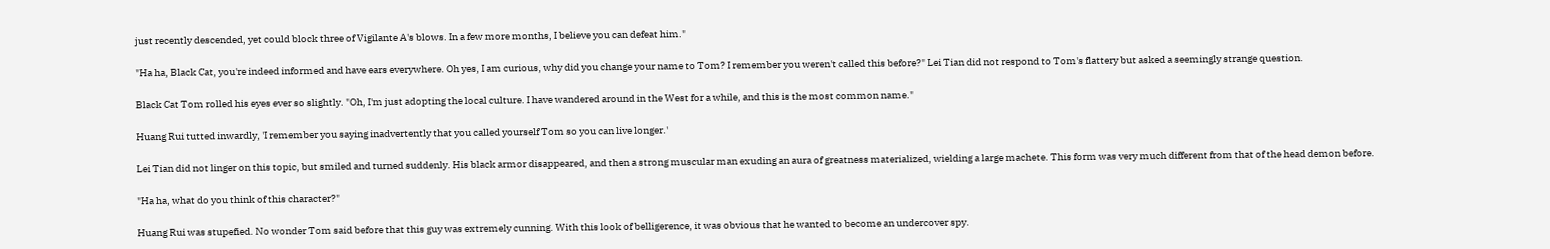just recently descended, yet could block three of Vigilante A's blows. In a few more months, I believe you can defeat him."

"Ha ha, Black Cat, you're indeed informed and have ears everywhere. Oh yes, I am curious, why did you change your name to Tom? I remember you weren't called this before?" Lei Tian did not respond to Tom's flattery but asked a seemingly strange question.

Black Cat Tom rolled his eyes ever so slightly. "Oh, I'm just adopting the local culture. I have wandered around in the West for a while, and this is the most common name."

Huang Rui tutted inwardly, 'I remember you saying inadvertently that you called yourself Tom so you can live longer.'

Lei Tian did not linger on this topic, but smiled and turned suddenly. His black armor disappeared, and then a strong muscular man exuding an aura of greatness materialized, wielding a large machete. This form was very much different from that of the head demon before.

"Ha ha, what do you think of this character?"

Huang Rui was stupefied. No wonder Tom said before that this guy was extremely cunning. With this look of belligerence, it was obvious that he wanted to become an undercover spy.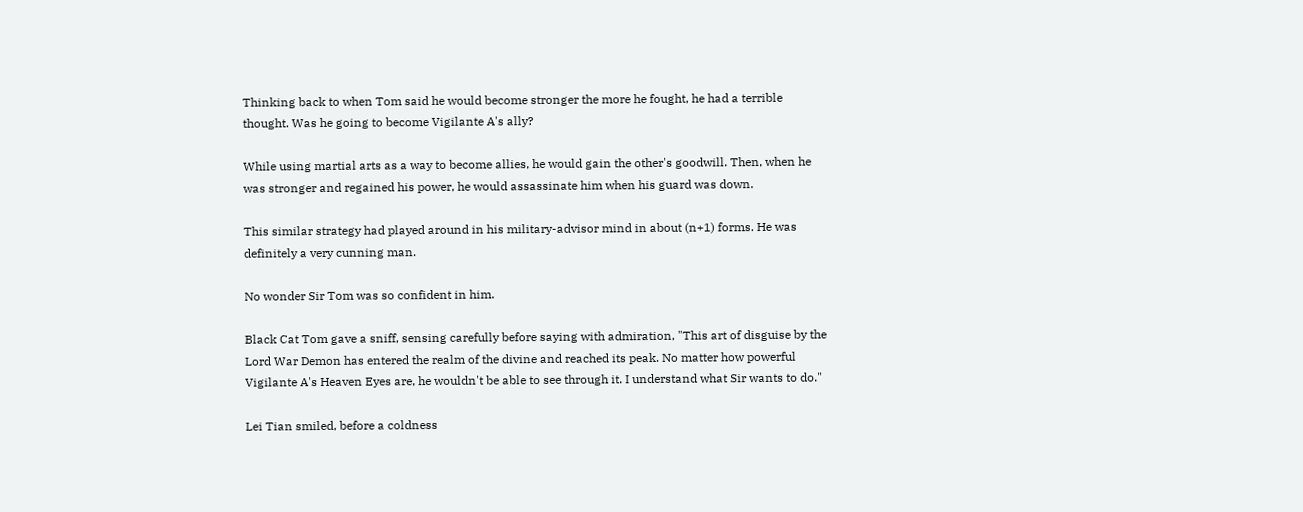Thinking back to when Tom said he would become stronger the more he fought, he had a terrible thought. Was he going to become Vigilante A's ally?

While using martial arts as a way to become allies, he would gain the other's goodwill. Then, when he was stronger and regained his power, he would assassinate him when his guard was down.

This similar strategy had played around in his military-advisor mind in about (n+1) forms. He was definitely a very cunning man.

No wonder Sir Tom was so confident in him.

Black Cat Tom gave a sniff, sensing carefully before saying with admiration, "This art of disguise by the Lord War Demon has entered the realm of the divine and reached its peak. No matter how powerful Vigilante A's Heaven Eyes are, he wouldn't be able to see through it. I understand what Sir wants to do."

Lei Tian smiled, before a coldness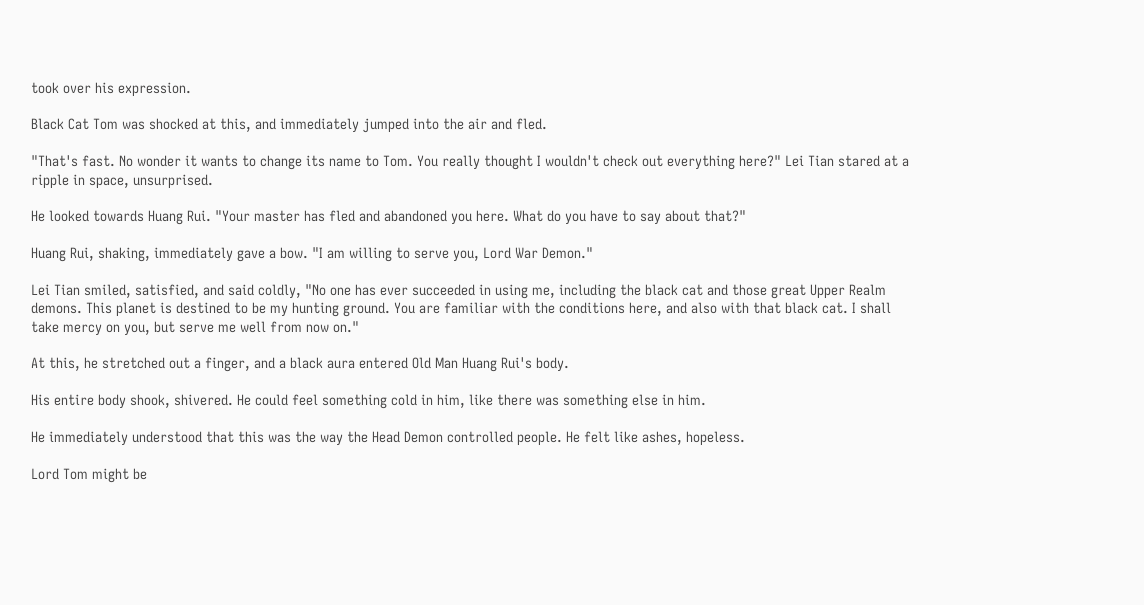took over his expression.

Black Cat Tom was shocked at this, and immediately jumped into the air and fled.

"That's fast. No wonder it wants to change its name to Tom. You really thought I wouldn't check out everything here?" Lei Tian stared at a ripple in space, unsurprised.

He looked towards Huang Rui. "Your master has fled and abandoned you here. What do you have to say about that?"

Huang Rui, shaking, immediately gave a bow. "I am willing to serve you, Lord War Demon."

Lei Tian smiled, satisfied, and said coldly, "No one has ever succeeded in using me, including the black cat and those great Upper Realm demons. This planet is destined to be my hunting ground. You are familiar with the conditions here, and also with that black cat. I shall take mercy on you, but serve me well from now on."

At this, he stretched out a finger, and a black aura entered Old Man Huang Rui's body.

His entire body shook, shivered. He could feel something cold in him, like there was something else in him.

He immediately understood that this was the way the Head Demon controlled people. He felt like ashes, hopeless.

Lord Tom might be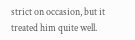strict on occasion, but it treated him quite well.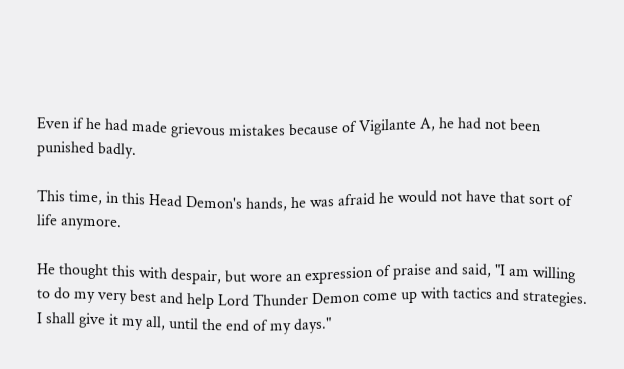Even if he had made grievous mistakes because of Vigilante A, he had not been punished badly.

This time, in this Head Demon's hands, he was afraid he would not have that sort of life anymore.

He thought this with despair, but wore an expression of praise and said, "I am willing to do my very best and help Lord Thunder Demon come up with tactics and strategies. I shall give it my all, until the end of my days."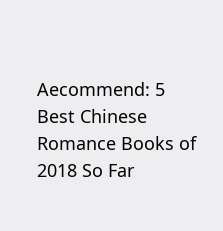Aecommend: 5 Best Chinese Romance Books of 2018 So Far